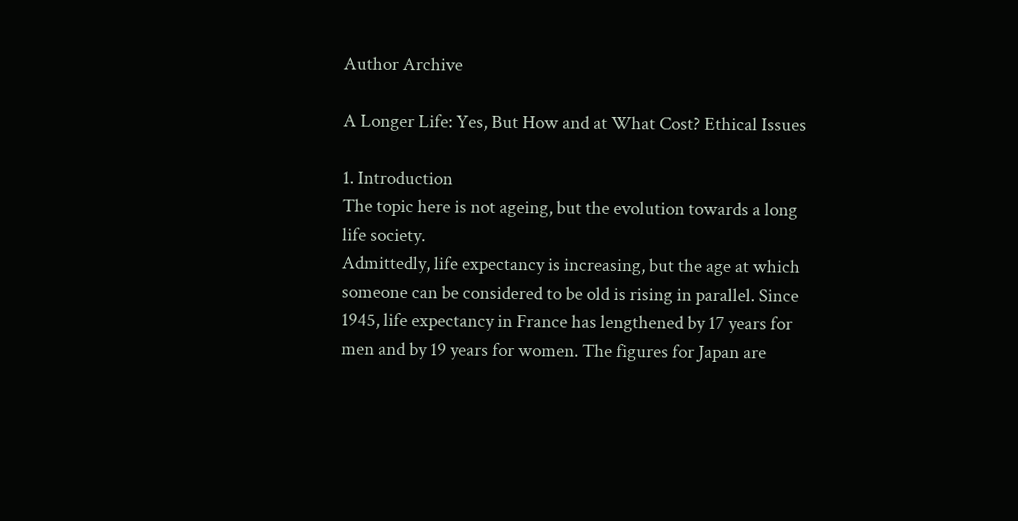Author Archive

A Longer Life: Yes, But How and at What Cost? Ethical Issues

1. Introduction
The topic here is not ageing, but the evolution towards a long life society.
Admittedly, life expectancy is increasing, but the age at which someone can be considered to be old is rising in parallel. Since 1945, life expectancy in France has lengthened by 17 years for men and by 19 years for women. The figures for Japan are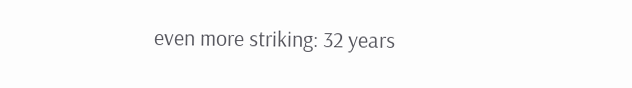even more striking: 32 years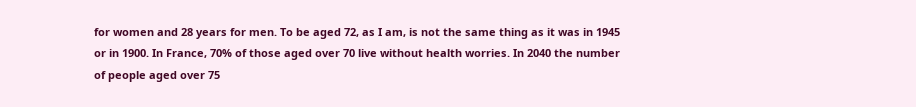for women and 28 years for men. To be aged 72, as I am, is not the same thing as it was in 1945 or in 1900. In France, 70% of those aged over 70 live without health worries. In 2040 the number of people aged over 75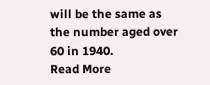will be the same as the number aged over 60 in 1940.
Read More